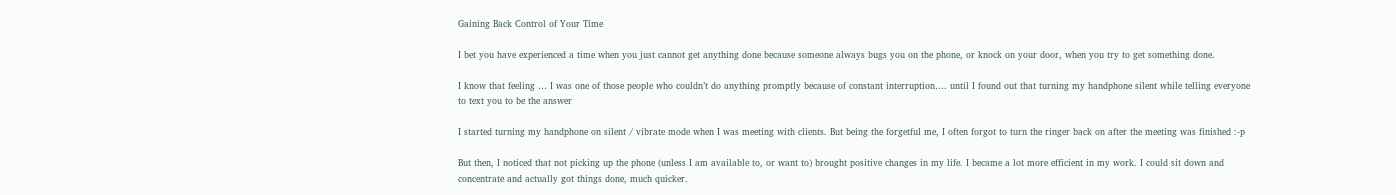Gaining Back Control of Your Time

I bet you have experienced a time when you just cannot get anything done because someone always bugs you on the phone, or knock on your door, when you try to get something done.

I know that feeling … I was one of those people who couldn’t do anything promptly because of constant interruption…. until I found out that turning my handphone silent while telling everyone to text you to be the answer

I started turning my handphone on silent / vibrate mode when I was meeting with clients. But being the forgetful me, I often forgot to turn the ringer back on after the meeting was finished :-p

But then, I noticed that not picking up the phone (unless I am available to, or want to) brought positive changes in my life. I became a lot more efficient in my work. I could sit down and concentrate and actually got things done, much quicker.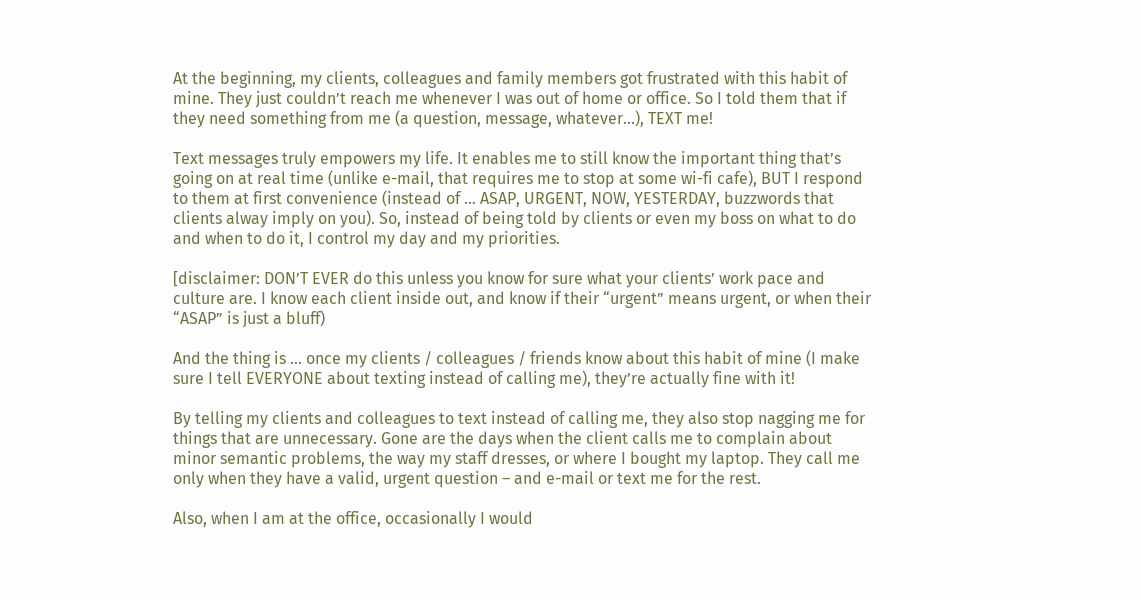At the beginning, my clients, colleagues and family members got frustrated with this habit of mine. They just couldn’t reach me whenever I was out of home or office. So I told them that if they need something from me (a question, message, whatever…), TEXT me!

Text messages truly empowers my life. It enables me to still know the important thing that’s going on at real time (unlike e-mail, that requires me to stop at some wi-fi cafe), BUT I respond to them at first convenience (instead of … ASAP, URGENT, NOW, YESTERDAY, buzzwords that clients alway imply on you). So, instead of being told by clients or even my boss on what to do and when to do it, I control my day and my priorities.

[disclaimer: DON’T EVER do this unless you know for sure what your clients’ work pace and culture are. I know each client inside out, and know if their “urgent” means urgent, or when their “ASAP” is just a bluff)

And the thing is … once my clients / colleagues / friends know about this habit of mine (I make sure I tell EVERYONE about texting instead of calling me), they’re actually fine with it!

By telling my clients and colleagues to text instead of calling me, they also stop nagging me for things that are unnecessary. Gone are the days when the client calls me to complain about minor semantic problems, the way my staff dresses, or where I bought my laptop. They call me only when they have a valid, urgent question – and e-mail or text me for the rest.

Also, when I am at the office, occasionally I would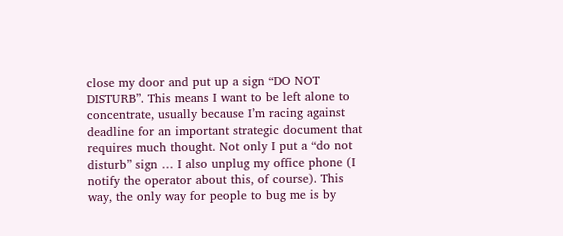close my door and put up a sign “DO NOT DISTURB”. This means I want to be left alone to concentrate, usually because I’m racing against deadline for an important strategic document that requires much thought. Not only I put a “do not disturb” sign … I also unplug my office phone (I notify the operator about this, of course). This way, the only way for people to bug me is by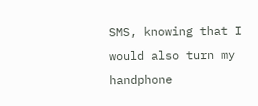SMS, knowing that I would also turn my handphone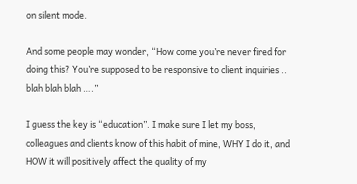on silent mode.

And some people may wonder, “How come you’re never fired for doing this? You’re supposed to be responsive to client inquiries .. blah blah blah ….”

I guess the key is “education”. I make sure I let my boss, colleagues and clients know of this habit of mine, WHY I do it, and HOW it will positively affect the quality of my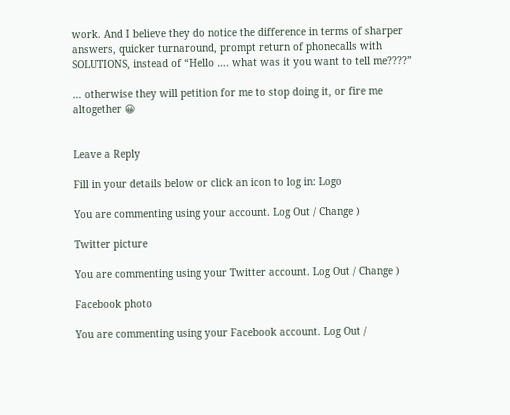work. And I believe they do notice the difference in terms of sharper answers, quicker turnaround, prompt return of phonecalls with SOLUTIONS, instead of “Hello …. what was it you want to tell me????”

… otherwise they will petition for me to stop doing it, or fire me altogether 😀


Leave a Reply

Fill in your details below or click an icon to log in: Logo

You are commenting using your account. Log Out / Change )

Twitter picture

You are commenting using your Twitter account. Log Out / Change )

Facebook photo

You are commenting using your Facebook account. Log Out /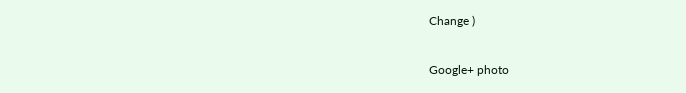Change )

Google+ photo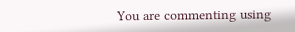You are commenting using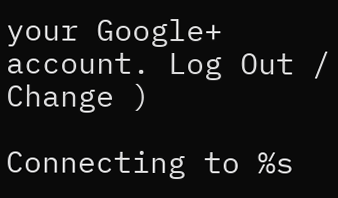your Google+ account. Log Out / Change )

Connecting to %s